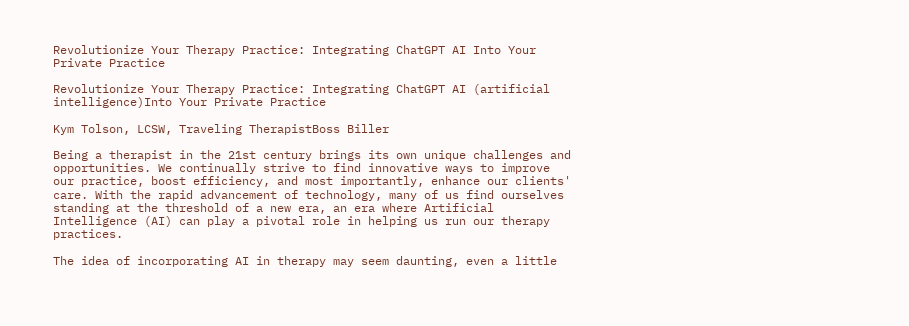Revolutionize Your Therapy Practice: Integrating ChatGPT AI Into Your Private Practice

Revolutionize Your Therapy Practice: Integrating ChatGPT AI (artificial intelligence)Into Your Private Practice

Kym Tolson, LCSW, Traveling TherapistBoss Biller

Being a therapist in the 21st century brings its own unique challenges and opportunities. We continually strive to find innovative ways to improve our practice, boost efficiency, and most importantly, enhance our clients' care. With the rapid advancement of technology, many of us find ourselves standing at the threshold of a new era, an era where Artificial Intelligence (AI) can play a pivotal role in helping us run our therapy practices.

The idea of incorporating AI in therapy may seem daunting, even a little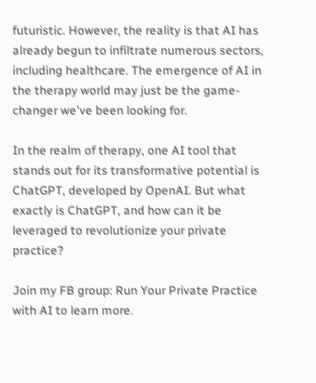futuristic. However, the reality is that AI has already begun to infiltrate numerous sectors, including healthcare. The emergence of AI in the therapy world may just be the game-changer we've been looking for.

In the realm of therapy, one AI tool that stands out for its transformative potential is ChatGPT, developed by OpenAI. But what exactly is ChatGPT, and how can it be leveraged to revolutionize your private practice?

Join my FB group: Run Your Private Practice with AI to learn more.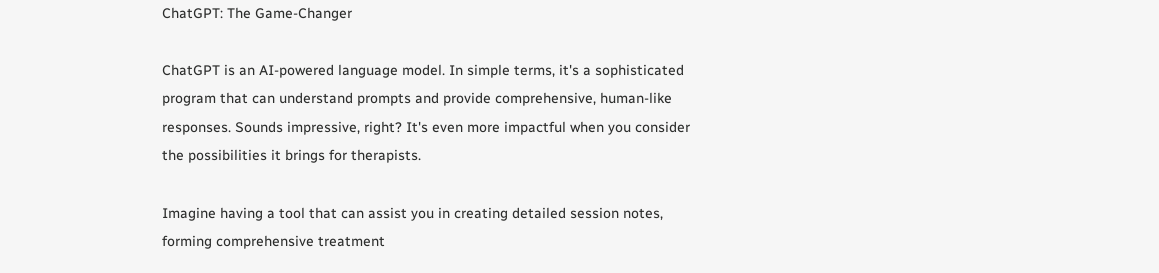ChatGPT: The Game-Changer

ChatGPT is an AI-powered language model. In simple terms, it's a sophisticated program that can understand prompts and provide comprehensive, human-like responses. Sounds impressive, right? It's even more impactful when you consider the possibilities it brings for therapists.

Imagine having a tool that can assist you in creating detailed session notes, forming comprehensive treatment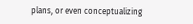plans, or even conceptualizing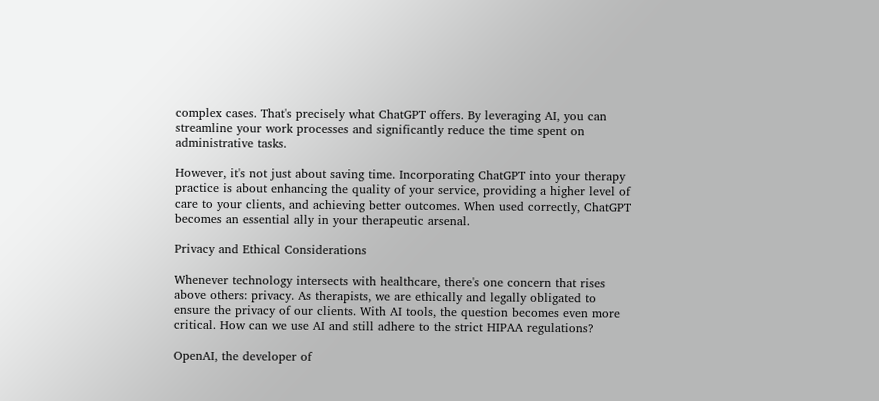complex cases. That's precisely what ChatGPT offers. By leveraging AI, you can streamline your work processes and significantly reduce the time spent on administrative tasks.

However, it's not just about saving time. Incorporating ChatGPT into your therapy practice is about enhancing the quality of your service, providing a higher level of care to your clients, and achieving better outcomes. When used correctly, ChatGPT becomes an essential ally in your therapeutic arsenal.

Privacy and Ethical Considerations

Whenever technology intersects with healthcare, there's one concern that rises above others: privacy. As therapists, we are ethically and legally obligated to ensure the privacy of our clients. With AI tools, the question becomes even more critical. How can we use AI and still adhere to the strict HIPAA regulations?

OpenAI, the developer of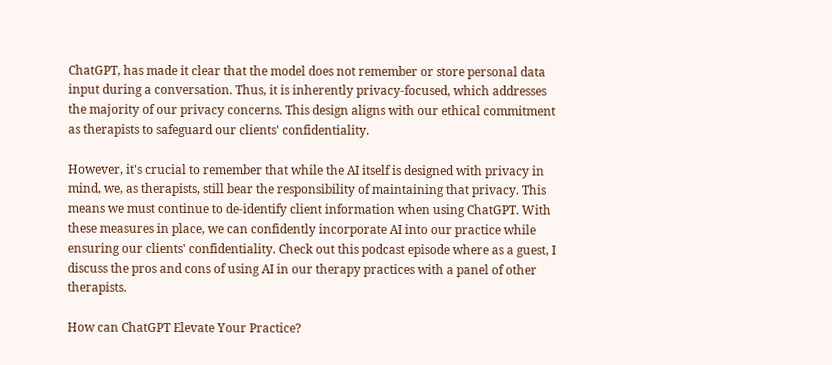ChatGPT, has made it clear that the model does not remember or store personal data input during a conversation. Thus, it is inherently privacy-focused, which addresses the majority of our privacy concerns. This design aligns with our ethical commitment as therapists to safeguard our clients' confidentiality.

However, it's crucial to remember that while the AI itself is designed with privacy in mind, we, as therapists, still bear the responsibility of maintaining that privacy. This means we must continue to de-identify client information when using ChatGPT. With these measures in place, we can confidently incorporate AI into our practice while ensuring our clients' confidentiality. Check out this podcast episode where as a guest, I discuss the pros and cons of using AI in our therapy practices with a panel of other therapists.

How can ChatGPT Elevate Your Practice?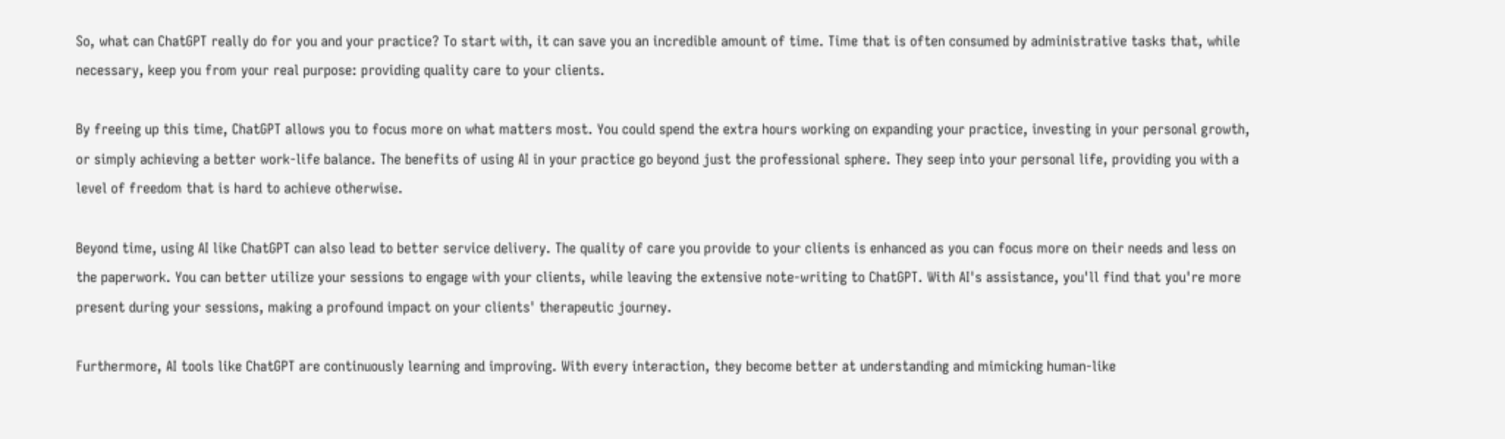So, what can ChatGPT really do for you and your practice? To start with, it can save you an incredible amount of time. Time that is often consumed by administrative tasks that, while necessary, keep you from your real purpose: providing quality care to your clients.

By freeing up this time, ChatGPT allows you to focus more on what matters most. You could spend the extra hours working on expanding your practice, investing in your personal growth, or simply achieving a better work-life balance. The benefits of using AI in your practice go beyond just the professional sphere. They seep into your personal life, providing you with a level of freedom that is hard to achieve otherwise.

Beyond time, using AI like ChatGPT can also lead to better service delivery. The quality of care you provide to your clients is enhanced as you can focus more on their needs and less on the paperwork. You can better utilize your sessions to engage with your clients, while leaving the extensive note-writing to ChatGPT. With AI's assistance, you'll find that you're more present during your sessions, making a profound impact on your clients' therapeutic journey.

Furthermore, AI tools like ChatGPT are continuously learning and improving. With every interaction, they become better at understanding and mimicking human-like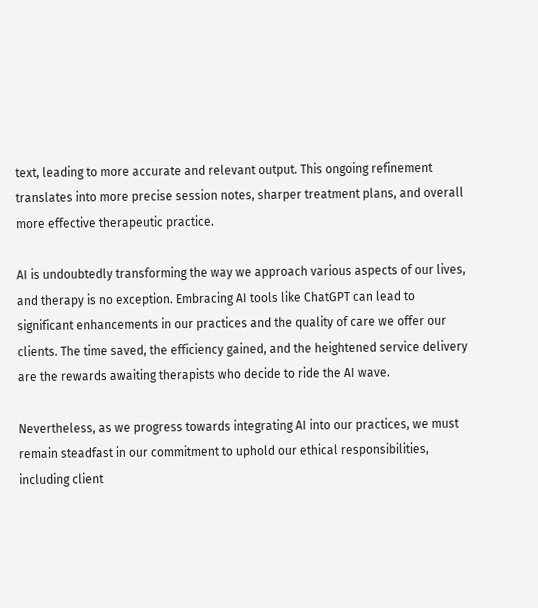text, leading to more accurate and relevant output. This ongoing refinement translates into more precise session notes, sharper treatment plans, and overall more effective therapeutic practice.

AI is undoubtedly transforming the way we approach various aspects of our lives, and therapy is no exception. Embracing AI tools like ChatGPT can lead to significant enhancements in our practices and the quality of care we offer our clients. The time saved, the efficiency gained, and the heightened service delivery are the rewards awaiting therapists who decide to ride the AI wave.

Nevertheless, as we progress towards integrating AI into our practices, we must remain steadfast in our commitment to uphold our ethical responsibilities, including client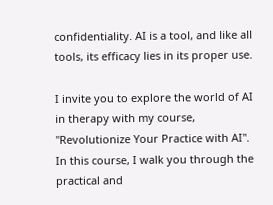confidentiality. AI is a tool, and like all tools, its efficacy lies in its proper use.

I invite you to explore the world of AI in therapy with my course, "Revolutionize Your Practice with AI". In this course, I walk you through the practical and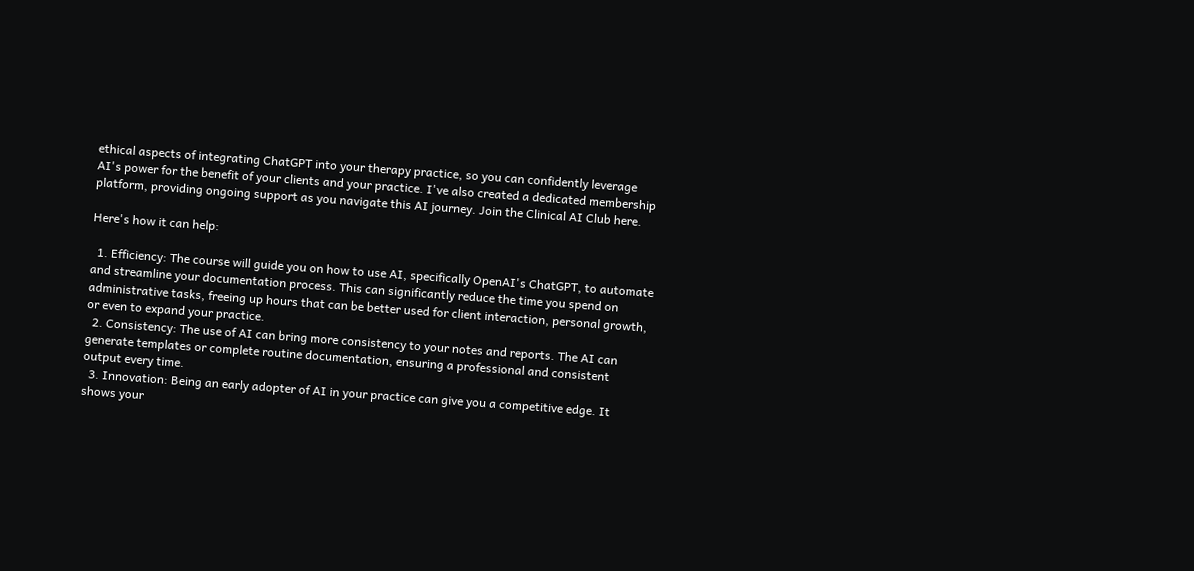ethical aspects of integrating ChatGPT into your therapy practice, so you can confidently leverage AI's power for the benefit of your clients and your practice. I've also created a dedicated membership platform, providing ongoing support as you navigate this AI journey. Join the Clinical AI Club here.

Here's how it can help:

  1. Efficiency: The course will guide you on how to use AI, specifically OpenAI's ChatGPT, to automate and streamline your documentation process. This can significantly reduce the time you spend on administrative tasks, freeing up hours that can be better used for client interaction, personal growth, or even to expand your practice.
  2. Consistency: The use of AI can bring more consistency to your notes and reports. The AI can generate templates or complete routine documentation, ensuring a professional and consistent output every time.
  3. Innovation: Being an early adopter of AI in your practice can give you a competitive edge. It shows your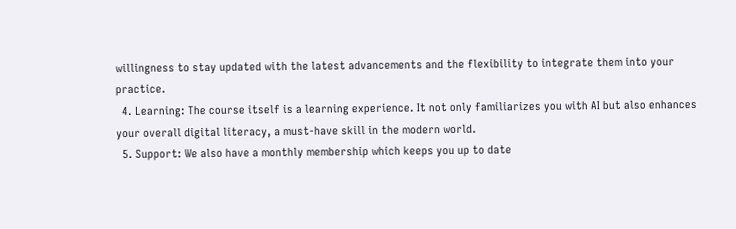willingness to stay updated with the latest advancements and the flexibility to integrate them into your practice.
  4. Learning: The course itself is a learning experience. It not only familiarizes you with AI but also enhances your overall digital literacy, a must-have skill in the modern world.
  5. Support: We also have a monthly membership which keeps you up to date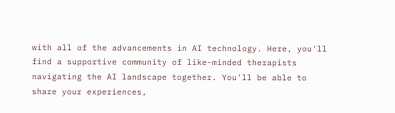with all of the advancements in AI technology. Here, you'll find a supportive community of like-minded therapists navigating the AI landscape together. You'll be able to share your experiences,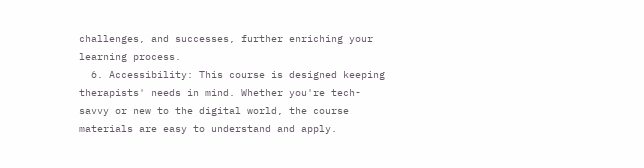challenges, and successes, further enriching your learning process.
  6. Accessibility: This course is designed keeping therapists' needs in mind. Whether you're tech-savvy or new to the digital world, the course materials are easy to understand and apply.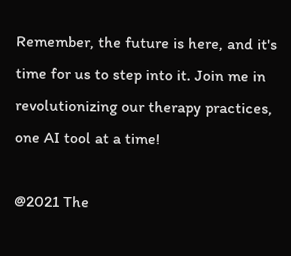Remember, the future is here, and it's time for us to step into it. Join me in revolutionizing our therapy practices, one AI tool at a time!

@2021 The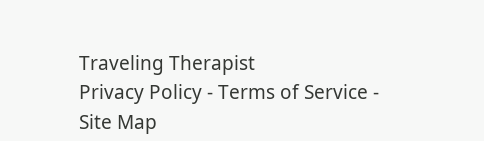Traveling Therapist
Privacy Policy - Terms of Service -
Site Map